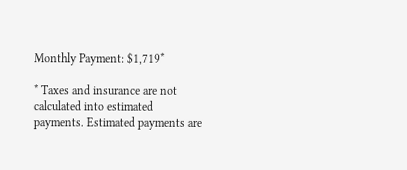Monthly Payment: $1,719*

* Taxes and insurance are not calculated into estimated payments. Estimated payments are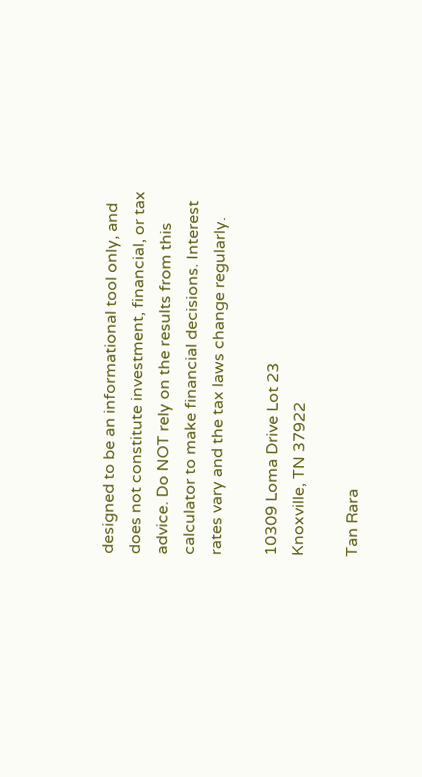designed to be an informational tool only, and does not constitute investment, financial, or tax advice. Do NOT rely on the results from this calculator to make financial decisions. Interest rates vary and the tax laws change regularly.

10309 Loma Drive Lot 23
Knoxville, TN 37922

Tan Rara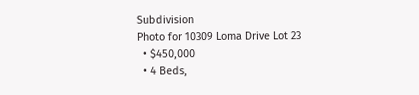Subdivision
Photo for 10309 Loma Drive Lot 23
  • $450,000
  • 4 Beds,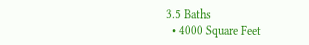3.5 Baths
  • 4000 Square Feet